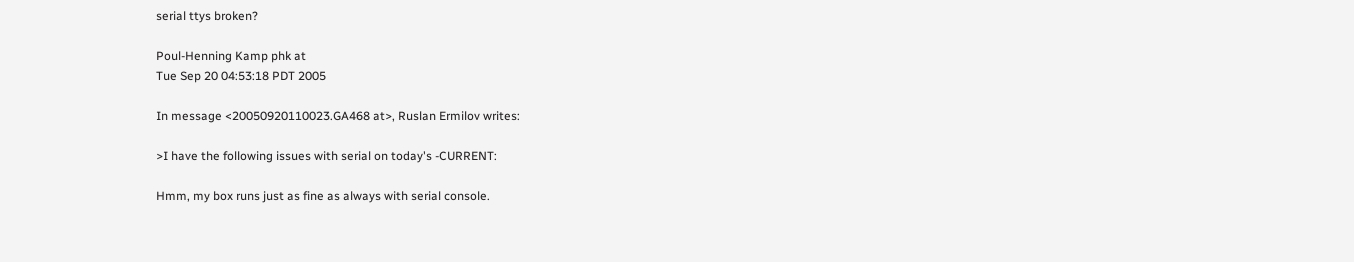serial ttys broken?

Poul-Henning Kamp phk at
Tue Sep 20 04:53:18 PDT 2005

In message <20050920110023.GA468 at>, Ruslan Ermilov writes:

>I have the following issues with serial on today's -CURRENT:

Hmm, my box runs just as fine as always with serial console.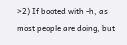>2) If booted with -h, as most people are doing, but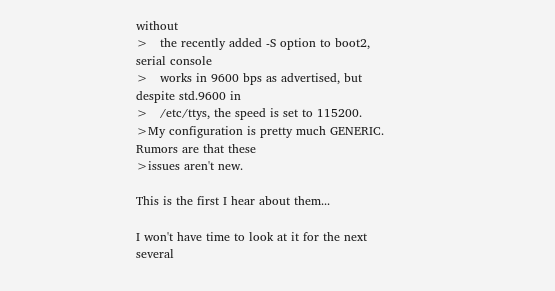without
>   the recently added -S option to boot2, serial console
>   works in 9600 bps as advertised, but despite std.9600 in
>   /etc/ttys, the speed is set to 115200.
>My configuration is pretty much GENERIC.  Rumors are that these
>issues aren't new.

This is the first I hear about them...

I won't have time to look at it for the next several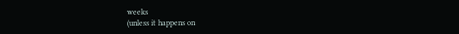weeks
(unless it happens on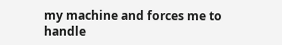my machine and forces me to handle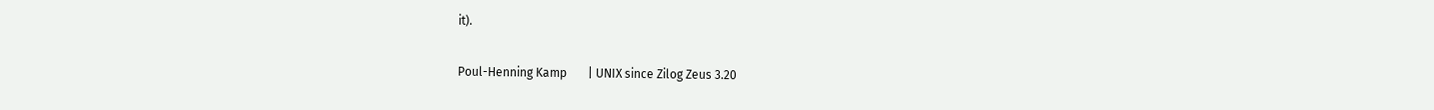it).

Poul-Henning Kamp       | UNIX since Zilog Zeus 3.20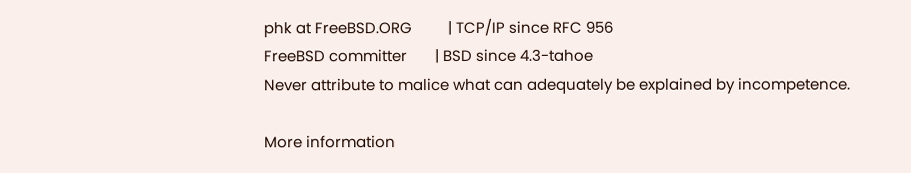phk at FreeBSD.ORG         | TCP/IP since RFC 956
FreeBSD committer       | BSD since 4.3-tahoe
Never attribute to malice what can adequately be explained by incompetence.

More information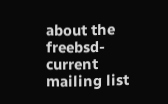about the freebsd-current mailing list